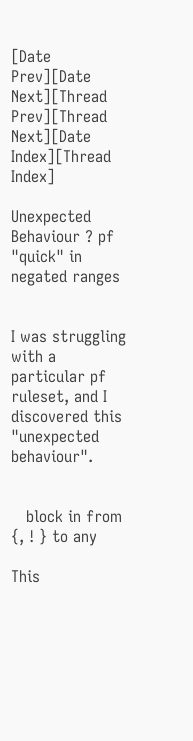[Date Prev][Date Next][Thread Prev][Thread Next][Date Index][Thread Index]

Unexpected Behaviour ? pf "quick" in negated ranges


I was struggling with a particular pf ruleset, and I discovered this "unexpected behaviour".


   block in from {, ! } to any

This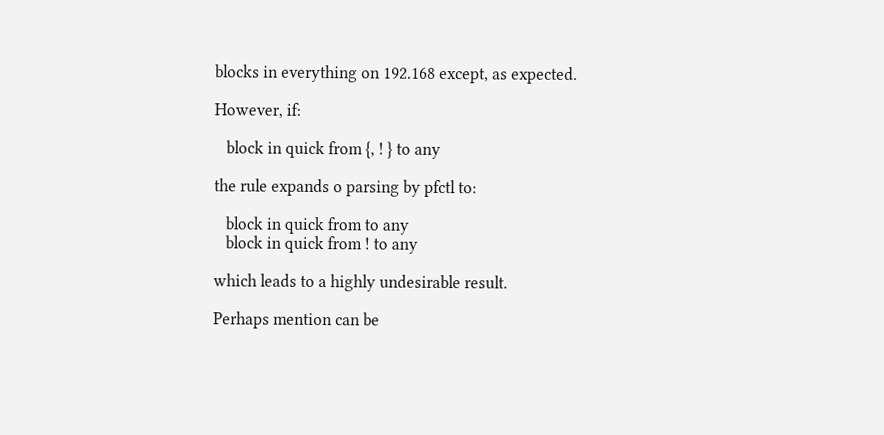blocks in everything on 192.168 except, as expected.

However, if:

   block in quick from {, ! } to any

the rule expands o parsing by pfctl to:

   block in quick from to any
   block in quick from ! to any

which leads to a highly undesirable result.

Perhaps mention can be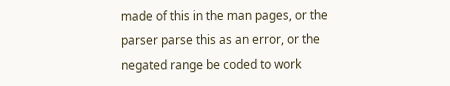made of this in the man pages, or the parser parse this as an error, or the negated range be coded to work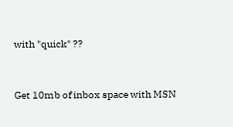with "quick" ??


Get 10mb of inbox space with MSN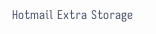Hotmail Extra Storage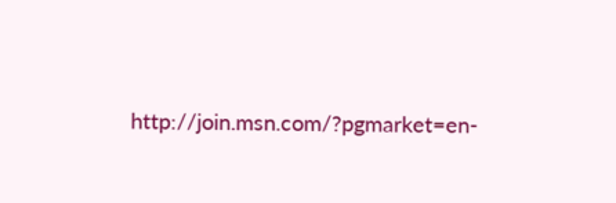http://join.msn.com/?pgmarket=en-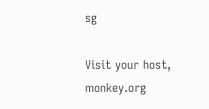sg

Visit your host, monkey.org